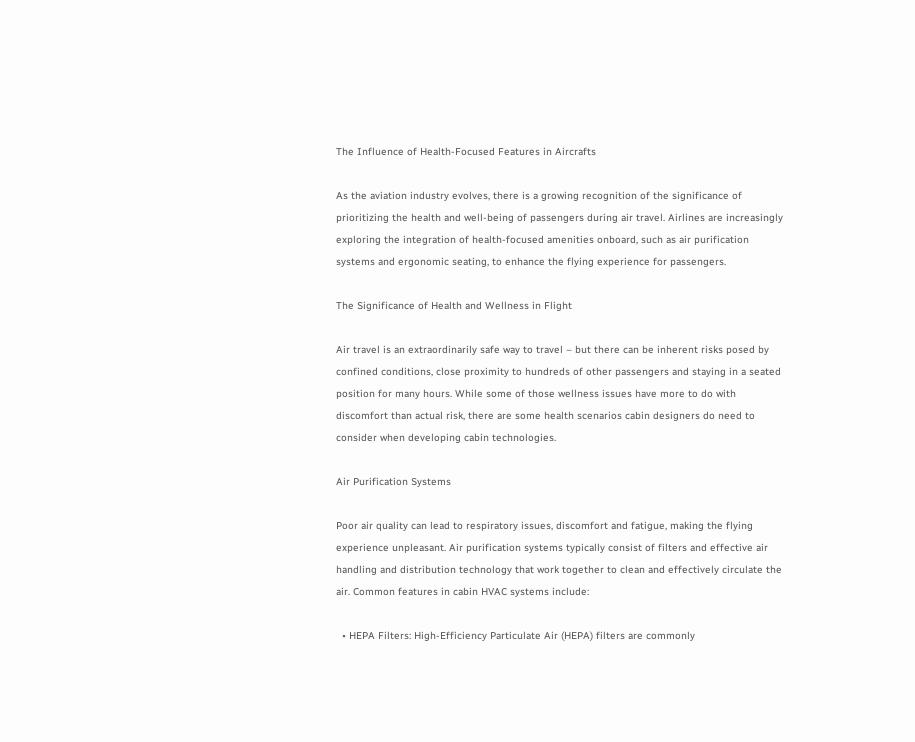The Influence of Health-Focused Features in Aircrafts

As the aviation industry evolves, there is a growing recognition of the significance of prioritizing the health and well-being of passengers during air travel. Airlines are increasingly exploring the integration of health-focused amenities onboard, such as air purification systems and ergonomic seating, to enhance the flying experience for passengers.

The Significance of Health and Wellness in Flight

Air travel is an extraordinarily safe way to travel – but there can be inherent risks posed by confined conditions, close proximity to hundreds of other passengers and staying in a seated position for many hours. While some of those wellness issues have more to do with discomfort than actual risk, there are some health scenarios cabin designers do need to consider when developing cabin technologies.

Air Purification Systems

Poor air quality can lead to respiratory issues, discomfort and fatigue, making the flying experience unpleasant. Air purification systems typically consist of filters and effective air handling and distribution technology that work together to clean and effectively circulate the air. Common features in cabin HVAC systems include:

  • HEPA Filters: High-Efficiency Particulate Air (HEPA) filters are commonly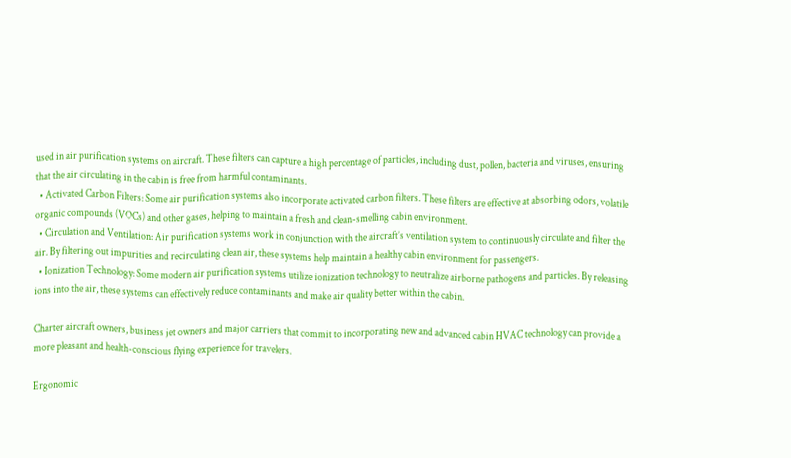used in air purification systems on aircraft. These filters can capture a high percentage of particles, including dust, pollen, bacteria and viruses, ensuring that the air circulating in the cabin is free from harmful contaminants.
  • Activated Carbon Filters: Some air purification systems also incorporate activated carbon filters. These filters are effective at absorbing odors, volatile organic compounds (VOCs) and other gases, helping to maintain a fresh and clean-smelling cabin environment.
  • Circulation and Ventilation: Air purification systems work in conjunction with the aircraft’s ventilation system to continuously circulate and filter the air. By filtering out impurities and recirculating clean air, these systems help maintain a healthy cabin environment for passengers.
  • Ionization Technology: Some modern air purification systems utilize ionization technology to neutralize airborne pathogens and particles. By releasing ions into the air, these systems can effectively reduce contaminants and make air quality better within the cabin.

Charter aircraft owners, business jet owners and major carriers that commit to incorporating new and advanced cabin HVAC technology can provide a more pleasant and health-conscious flying experience for travelers.

Ergonomic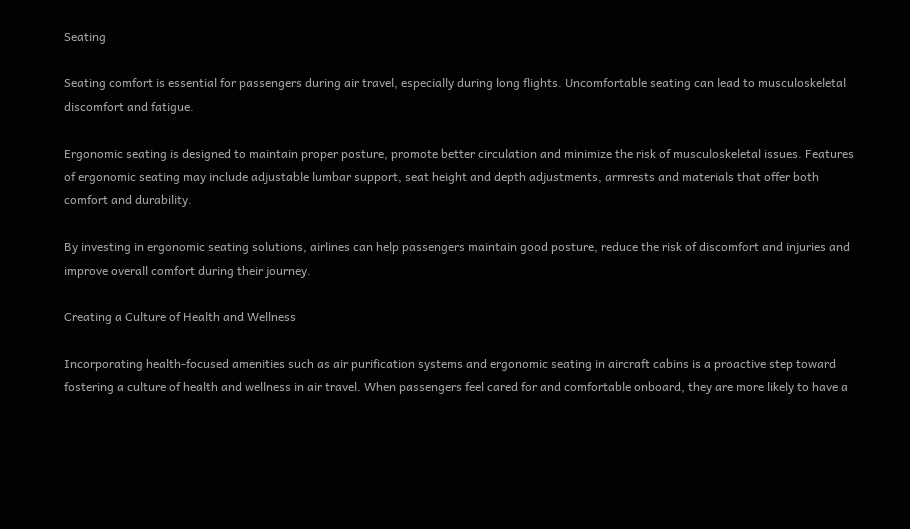Seating

Seating comfort is essential for passengers during air travel, especially during long flights. Uncomfortable seating can lead to musculoskeletal discomfort and fatigue.

Ergonomic seating is designed to maintain proper posture, promote better circulation and minimize the risk of musculoskeletal issues. Features of ergonomic seating may include adjustable lumbar support, seat height and depth adjustments, armrests and materials that offer both comfort and durability.

By investing in ergonomic seating solutions, airlines can help passengers maintain good posture, reduce the risk of discomfort and injuries and improve overall comfort during their journey.

Creating a Culture of Health and Wellness

Incorporating health-focused amenities such as air purification systems and ergonomic seating in aircraft cabins is a proactive step toward fostering a culture of health and wellness in air travel. When passengers feel cared for and comfortable onboard, they are more likely to have a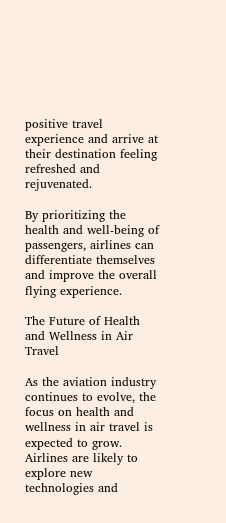positive travel experience and arrive at their destination feeling refreshed and rejuvenated.

By prioritizing the health and well-being of passengers, airlines can differentiate themselves and improve the overall flying experience.

The Future of Health and Wellness in Air Travel

As the aviation industry continues to evolve, the focus on health and wellness in air travel is expected to grow. Airlines are likely to explore new technologies and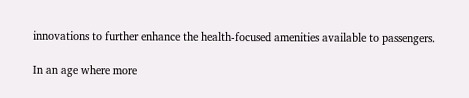innovations to further enhance the health-focused amenities available to passengers.

In an age where more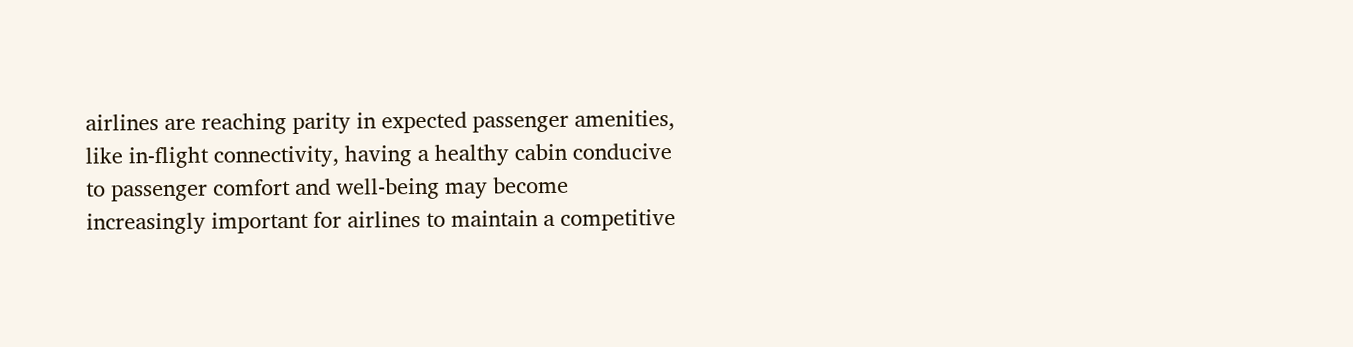airlines are reaching parity in expected passenger amenities, like in-flight connectivity, having a healthy cabin conducive to passenger comfort and well-being may become increasingly important for airlines to maintain a competitive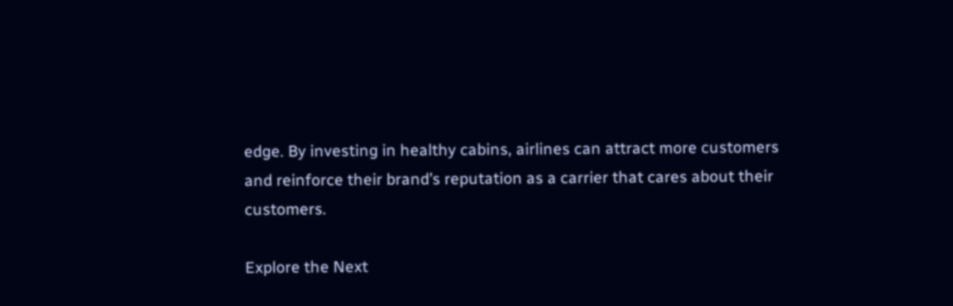edge. By investing in healthy cabins, airlines can attract more customers and reinforce their brand’s reputation as a carrier that cares about their customers.

Explore the Next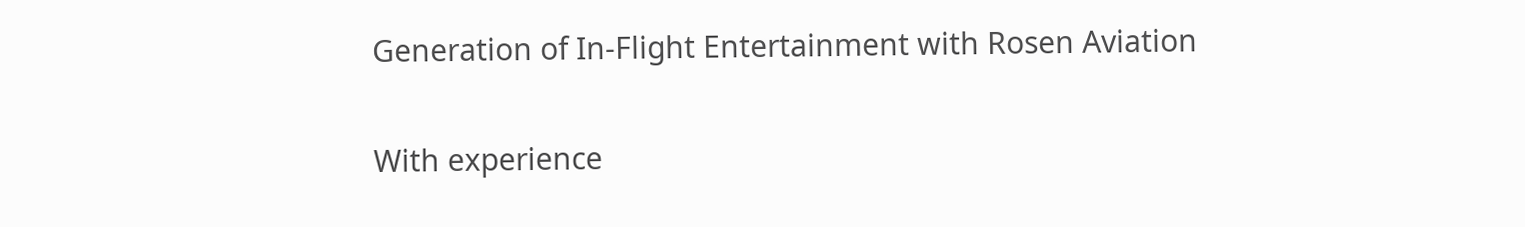Generation of In-Flight Entertainment with Rosen Aviation

With experience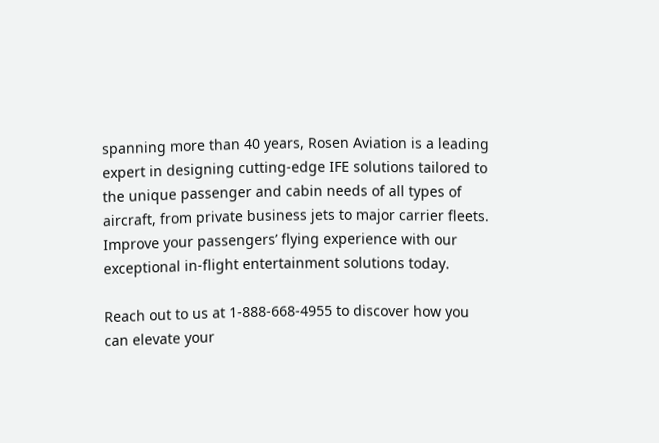spanning more than 40 years, Rosen Aviation is a leading expert in designing cutting-edge IFE solutions tailored to the unique passenger and cabin needs of all types of aircraft, from private business jets to major carrier fleets. Improve your passengers’ flying experience with our exceptional in-flight entertainment solutions today.

Reach out to us at 1-888-668-4955 to discover how you can elevate your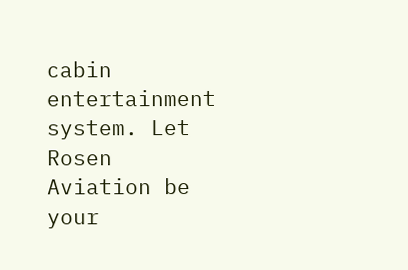cabin entertainment system. Let Rosen Aviation be your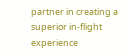partner in creating a superior in-flight experience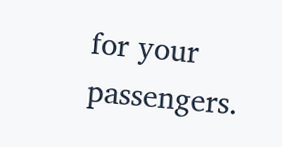for your passengers.